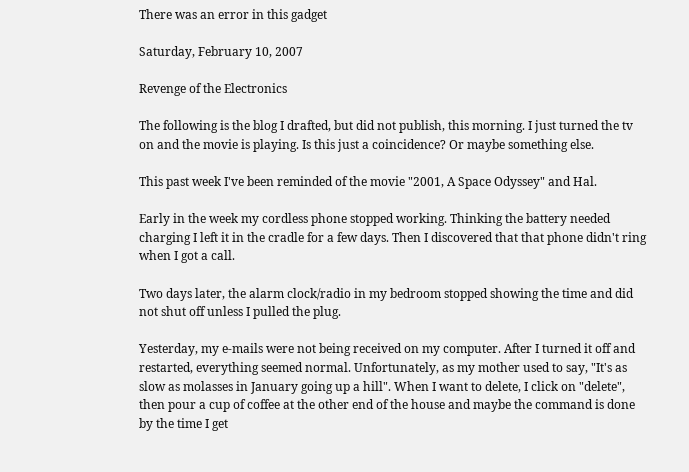There was an error in this gadget

Saturday, February 10, 2007

Revenge of the Electronics

The following is the blog I drafted, but did not publish, this morning. I just turned the tv on and the movie is playing. Is this just a coincidence? Or maybe something else.

This past week I've been reminded of the movie "2001, A Space Odyssey" and Hal.

Early in the week my cordless phone stopped working. Thinking the battery needed charging I left it in the cradle for a few days. Then I discovered that that phone didn't ring when I got a call.

Two days later, the alarm clock/radio in my bedroom stopped showing the time and did not shut off unless I pulled the plug.

Yesterday, my e-mails were not being received on my computer. After I turned it off and restarted, everything seemed normal. Unfortunately, as my mother used to say, "It's as slow as molasses in January going up a hill". When I want to delete, I click on "delete", then pour a cup of coffee at the other end of the house and maybe the command is done by the time I get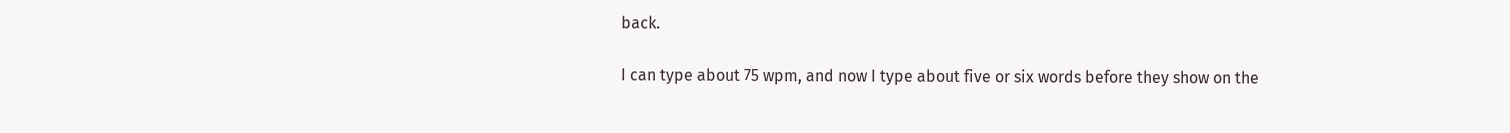back.

I can type about 75 wpm, and now I type about five or six words before they show on the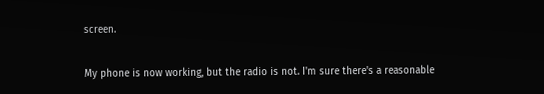screen.

My phone is now working, but the radio is not. I'm sure there's a reasonable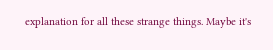explanation for all these strange things. Maybe it's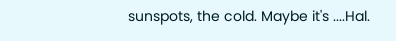sunspots, the cold. Maybe it's ....Hal.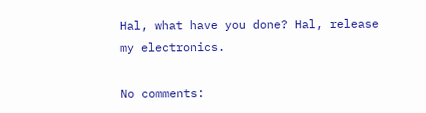Hal, what have you done? Hal, release my electronics.

No comments: